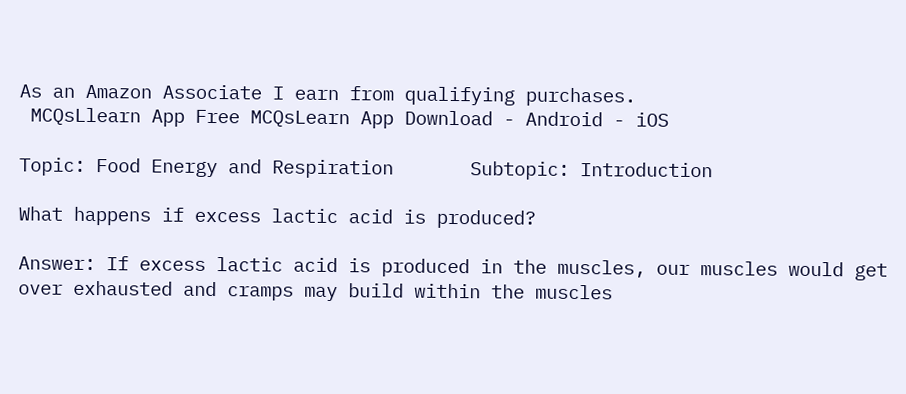As an Amazon Associate I earn from qualifying purchases.
 MCQsLlearn App Free MCQsLearn App Download - Android - iOS

Topic: Food Energy and Respiration       Subtopic: Introduction

What happens if excess lactic acid is produced?

Answer: If excess lactic acid is produced in the muscles, our muscles would get over exhausted and cramps may build within the muscles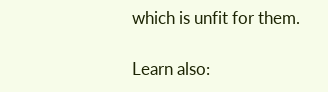which is unfit for them.

Learn also: